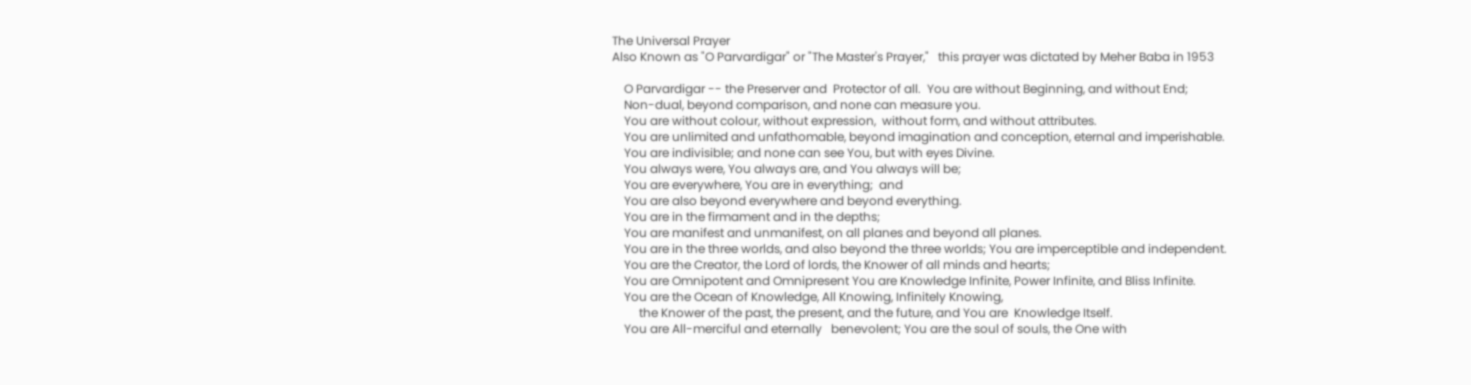The Universal Prayer
Also Known as "O Parvardigar" or "The Master's Prayer,"   this prayer was dictated by Meher Baba in 1953

    O Parvardigar -- the Preserver and  Protector of all.  You are without Beginning, and without End;
    Non-dual, beyond comparison, and none can measure you.
    You are without colour, without expression,  without form, and without attributes.
    You are unlimited and unfathomable, beyond imagination and conception, eternal and imperishable.
    You are indivisible; and none can see You, but with eyes Divine.
    You always were, You always are, and You always will be;
    You are everywhere, You are in everything;  and
    You are also beyond everywhere and beyond everything.
    You are in the firmament and in the depths;
    You are manifest and unmanifest, on all planes and beyond all planes.
    You are in the three worlds, and also beyond the three worlds; You are imperceptible and independent.
    You are the Creator, the Lord of lords, the Knower of all minds and hearts;
    You are Omnipotent and Omnipresent You are Knowledge Infinite, Power Infinite, and Bliss Infinite.
    You are the Ocean of Knowledge, All Knowing, Infinitely Knowing,
         the Knower of the past, the present, and the future, and You are  Knowledge Itself.
    You are All-merciful and eternally   benevolent; You are the soul of souls, the One with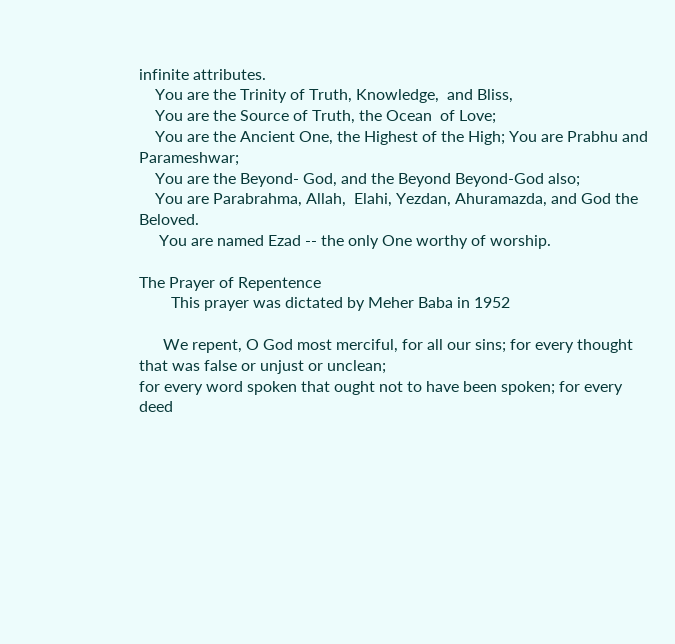infinite attributes.
    You are the Trinity of Truth, Knowledge,  and Bliss,
    You are the Source of Truth, the Ocean  of Love;
    You are the Ancient One, the Highest of the High; You are Prabhu and Parameshwar;
    You are the Beyond- God, and the Beyond Beyond-God also;
    You are Parabrahma, Allah,  Elahi, Yezdan, Ahuramazda, and God the Beloved.
     You are named Ezad -- the only One worthy of worship.

The Prayer of Repentence
        This prayer was dictated by Meher Baba in 1952

      We repent, O God most merciful, for all our sins; for every thought that was false or unjust or unclean;
for every word spoken that ought not to have been spoken; for every deed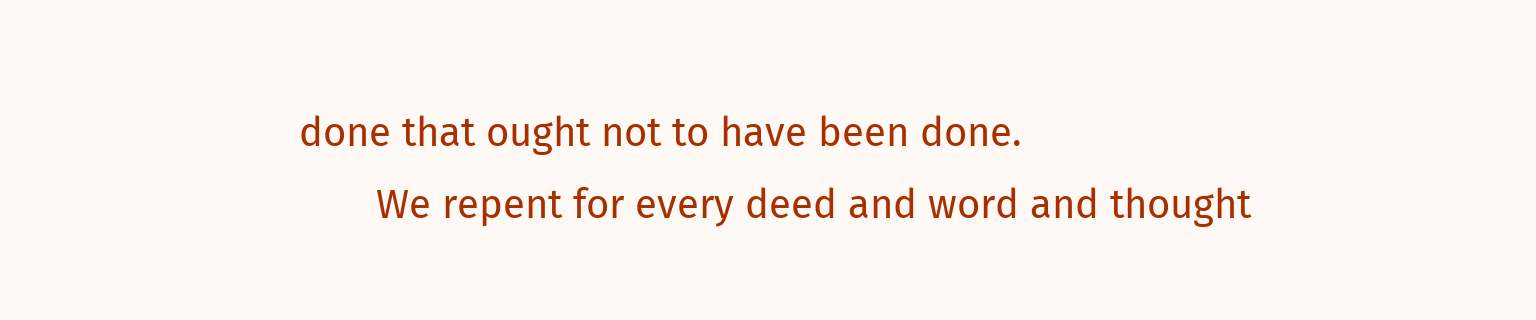done that ought not to have been done.
       We repent for every deed and word and thought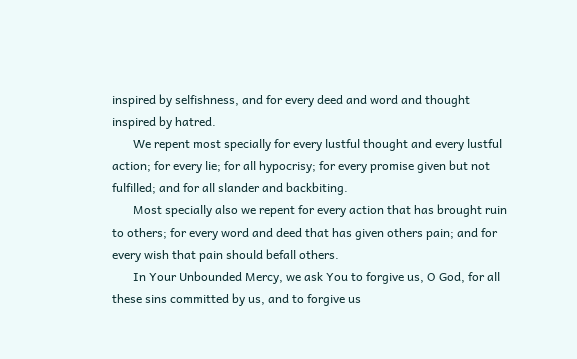inspired by selfishness, and for every deed and word and thought inspired by hatred.
       We repent most specially for every lustful thought and every lustful action; for every lie; for all hypocrisy; for every promise given but not fulfilled; and for all slander and backbiting.
       Most specially also we repent for every action that has brought ruin to others; for every word and deed that has given others pain; and for every wish that pain should befall others.
       In Your Unbounded Mercy, we ask You to forgive us, O God, for all these sins committed by us, and to forgive us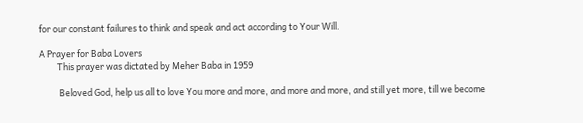for our constant failures to think and speak and act according to Your Will.

A Prayer for Baba Lovers
         This prayer was dictated by Meher Baba in 1959

          Beloved God, help us all to love You more and more, and more and more, and still yet more, till we become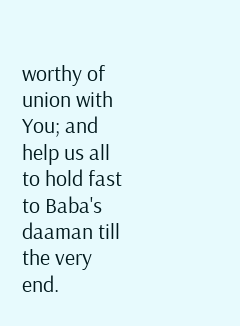worthy of union with You; and help us all to hold fast to Baba's daaman till the very end.